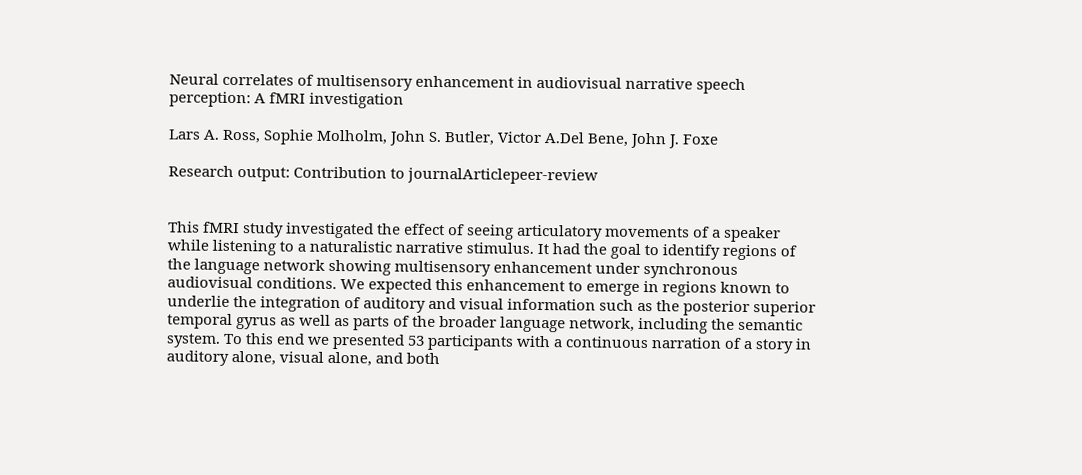Neural correlates of multisensory enhancement in audiovisual narrative speech perception: A fMRI investigation

Lars A. Ross, Sophie Molholm, John S. Butler, Victor A.Del Bene, John J. Foxe

Research output: Contribution to journalArticlepeer-review


This fMRI study investigated the effect of seeing articulatory movements of a speaker while listening to a naturalistic narrative stimulus. It had the goal to identify regions of the language network showing multisensory enhancement under synchronous audiovisual conditions. We expected this enhancement to emerge in regions known to underlie the integration of auditory and visual information such as the posterior superior temporal gyrus as well as parts of the broader language network, including the semantic system. To this end we presented 53 participants with a continuous narration of a story in auditory alone, visual alone, and both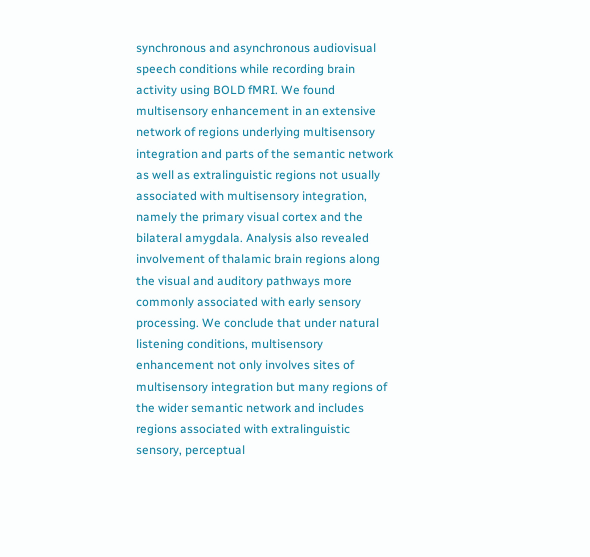synchronous and asynchronous audiovisual speech conditions while recording brain activity using BOLD fMRI. We found multisensory enhancement in an extensive network of regions underlying multisensory integration and parts of the semantic network as well as extralinguistic regions not usually associated with multisensory integration, namely the primary visual cortex and the bilateral amygdala. Analysis also revealed involvement of thalamic brain regions along the visual and auditory pathways more commonly associated with early sensory processing. We conclude that under natural listening conditions, multisensory enhancement not only involves sites of multisensory integration but many regions of the wider semantic network and includes regions associated with extralinguistic sensory, perceptual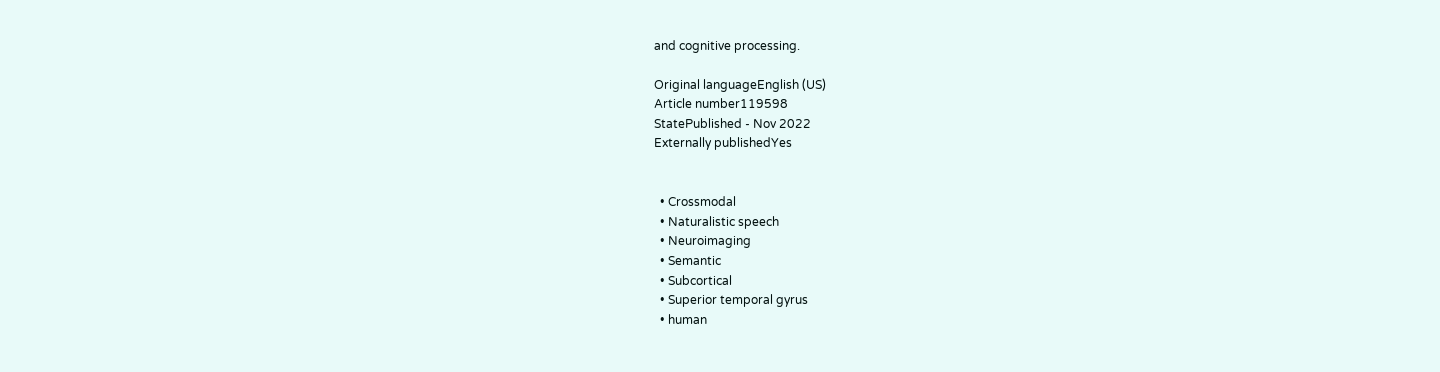and cognitive processing.

Original languageEnglish (US)
Article number119598
StatePublished - Nov 2022
Externally publishedYes


  • Crossmodal
  • Naturalistic speech
  • Neuroimaging
  • Semantic
  • Subcortical
  • Superior temporal gyrus
  • human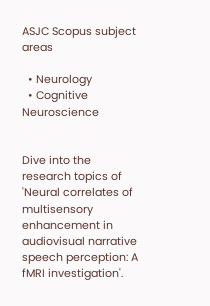ASJC Scopus subject areas

  • Neurology
  • Cognitive Neuroscience


Dive into the research topics of 'Neural correlates of multisensory enhancement in audiovisual narrative speech perception: A fMRI investigation'.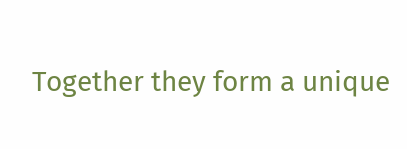Together they form a unique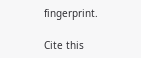fingerprint.

Cite this